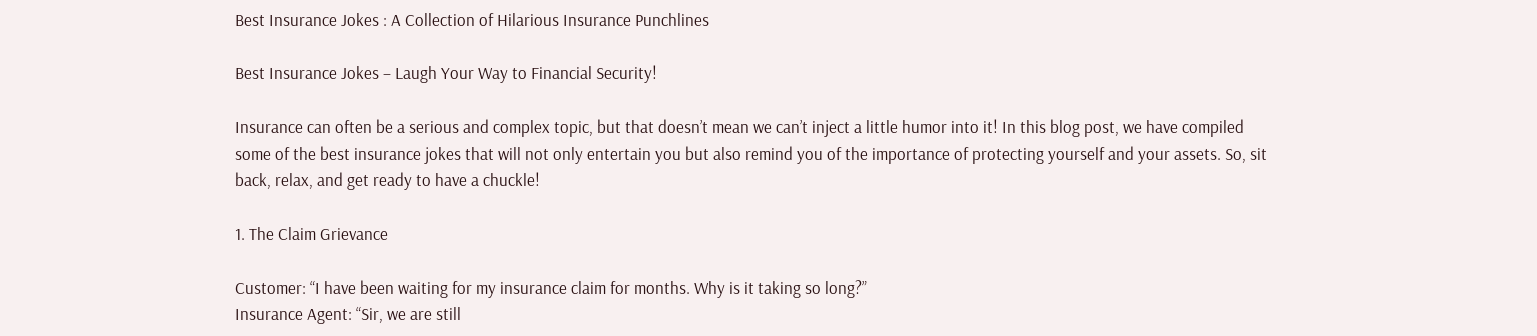Best Insurance Jokes : A Collection of Hilarious Insurance Punchlines

Best Insurance Jokes – Laugh Your Way to Financial Security!

Insurance can often be a serious and complex topic, but that doesn’t mean we can’t inject a little humor into it! In this blog post, we have compiled some of the best insurance jokes that will not only entertain you but also remind you of the importance of protecting yourself and your assets. So, sit back, relax, and get ready to have a chuckle!

1. The Claim Grievance

Customer: “I have been waiting for my insurance claim for months. Why is it taking so long?”
Insurance Agent: “Sir, we are still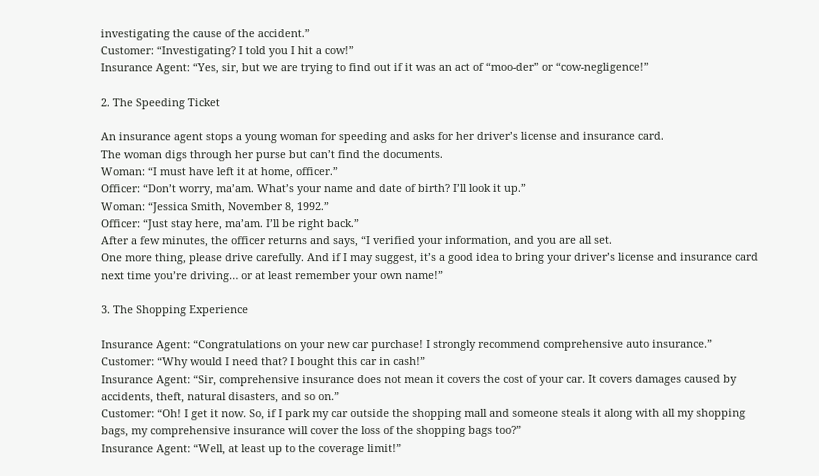investigating the cause of the accident.”
Customer: “Investigating? I told you I hit a cow!”
Insurance Agent: “Yes, sir, but we are trying to find out if it was an act of “moo-der” or “cow-negligence!”

2. The Speeding Ticket

An insurance agent stops a young woman for speeding and asks for her driver’s license and insurance card.
The woman digs through her purse but can’t find the documents.
Woman: “I must have left it at home, officer.”
Officer: “Don’t worry, ma’am. What’s your name and date of birth? I’ll look it up.”
Woman: “Jessica Smith, November 8, 1992.”
Officer: “Just stay here, ma’am. I’ll be right back.”
After a few minutes, the officer returns and says, “I verified your information, and you are all set.
One more thing, please drive carefully. And if I may suggest, it’s a good idea to bring your driver’s license and insurance card next time you’re driving… or at least remember your own name!”

3. The Shopping Experience

Insurance Agent: “Congratulations on your new car purchase! I strongly recommend comprehensive auto insurance.”
Customer: “Why would I need that? I bought this car in cash!”
Insurance Agent: “Sir, comprehensive insurance does not mean it covers the cost of your car. It covers damages caused by accidents, theft, natural disasters, and so on.”
Customer: “Oh! I get it now. So, if I park my car outside the shopping mall and someone steals it along with all my shopping bags, my comprehensive insurance will cover the loss of the shopping bags too?”
Insurance Agent: “Well, at least up to the coverage limit!”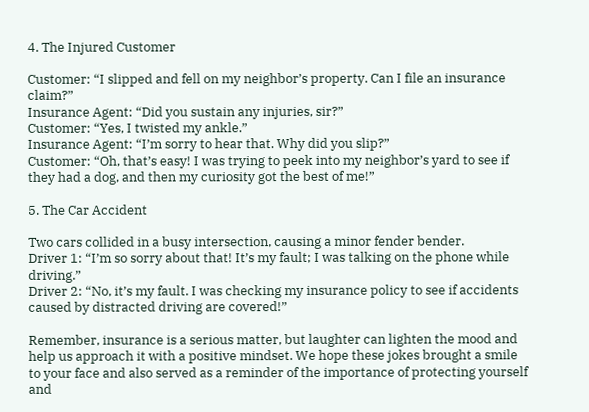4. The Injured Customer

Customer: “I slipped and fell on my neighbor’s property. Can I file an insurance claim?”
Insurance Agent: “Did you sustain any injuries, sir?”
Customer: “Yes, I twisted my ankle.”
Insurance Agent: “I’m sorry to hear that. Why did you slip?”
Customer: “Oh, that’s easy! I was trying to peek into my neighbor’s yard to see if they had a dog, and then my curiosity got the best of me!”

5. The Car Accident

Two cars collided in a busy intersection, causing a minor fender bender.
Driver 1: “I’m so sorry about that! It’s my fault; I was talking on the phone while driving.”
Driver 2: “No, it’s my fault. I was checking my insurance policy to see if accidents caused by distracted driving are covered!”

Remember, insurance is a serious matter, but laughter can lighten the mood and help us approach it with a positive mindset. We hope these jokes brought a smile to your face and also served as a reminder of the importance of protecting yourself and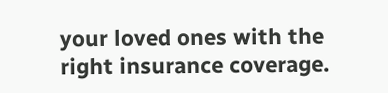your loved ones with the right insurance coverage.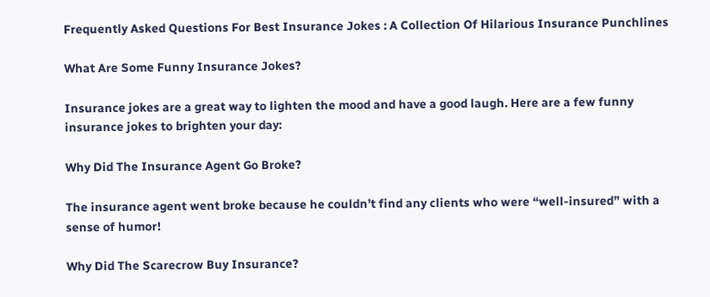Frequently Asked Questions For Best Insurance Jokes : A Collection Of Hilarious Insurance Punchlines

What Are Some Funny Insurance Jokes?

Insurance jokes are a great way to lighten the mood and have a good laugh. Here are a few funny insurance jokes to brighten your day:

Why Did The Insurance Agent Go Broke?

The insurance agent went broke because he couldn’t find any clients who were “well-insured” with a sense of humor!

Why Did The Scarecrow Buy Insurance?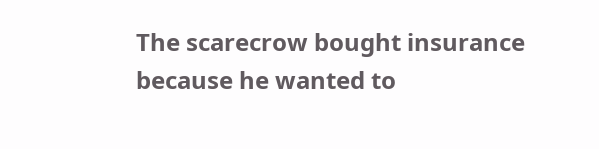The scarecrow bought insurance because he wanted to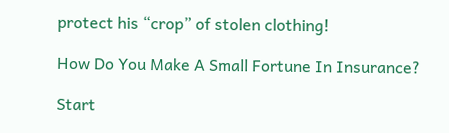protect his “crop” of stolen clothing!

How Do You Make A Small Fortune In Insurance?

Start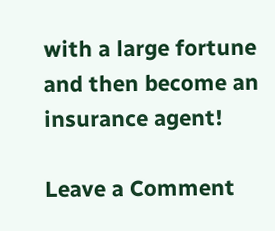with a large fortune and then become an insurance agent!

Leave a Comment